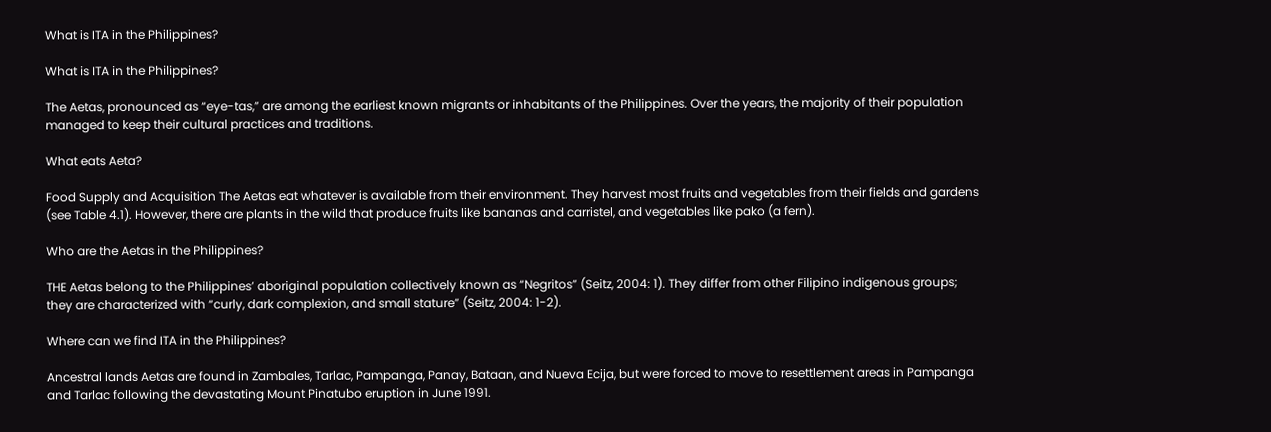What is ITA in the Philippines?

What is ITA in the Philippines?

The Aetas, pronounced as “eye-tas,” are among the earliest known migrants or inhabitants of the Philippines. Over the years, the majority of their population managed to keep their cultural practices and traditions.

What eats Aeta?

Food Supply and Acquisition The Aetas eat whatever is available from their environment. They harvest most fruits and vegetables from their fields and gardens (see Table 4.1). However, there are plants in the wild that produce fruits like bananas and carristel, and vegetables like pako (a fern).

Who are the Aetas in the Philippines?

THE Aetas belong to the Philippines’ aboriginal population collectively known as “Negritos” (Seitz, 2004: 1). They differ from other Filipino indigenous groups; they are characterized with “curly, dark complexion, and small stature” (Seitz, 2004: 1-2).

Where can we find ITA in the Philippines?

Ancestral lands Aetas are found in Zambales, Tarlac, Pampanga, Panay, Bataan, and Nueva Ecija, but were forced to move to resettlement areas in Pampanga and Tarlac following the devastating Mount Pinatubo eruption in June 1991.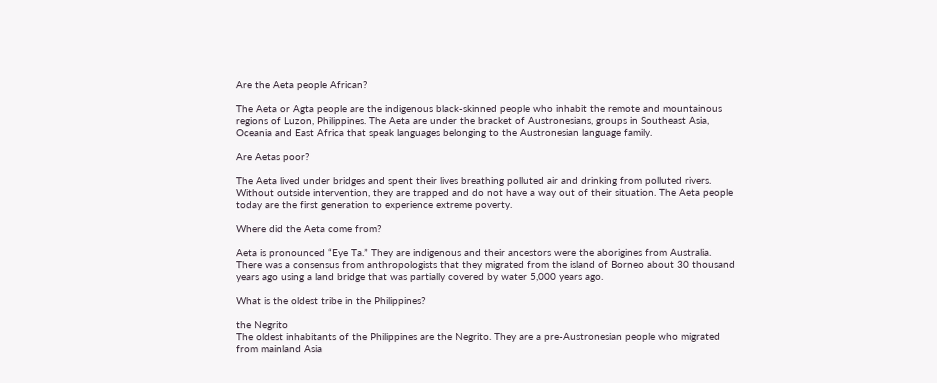Are the Aeta people African?

The Aeta or Agta people are the indigenous black-skinned people who inhabit the remote and mountainous regions of Luzon, Philippines. The Aeta are under the bracket of Austronesians, groups in Southeast Asia, Oceania and East Africa that speak languages belonging to the Austronesian language family.

Are Aetas poor?

The Aeta lived under bridges and spent their lives breathing polluted air and drinking from polluted rivers. Without outside intervention, they are trapped and do not have a way out of their situation. The Aeta people today are the first generation to experience extreme poverty.

Where did the Aeta come from?

Aeta is pronounced “Eye Ta.” They are indigenous and their ancestors were the aborigines from Australia. There was a consensus from anthropologists that they migrated from the island of Borneo about 30 thousand years ago using a land bridge that was partially covered by water 5,000 years ago.

What is the oldest tribe in the Philippines?

the Negrito
The oldest inhabitants of the Philippines are the Negrito. They are a pre-Austronesian people who migrated from mainland Asia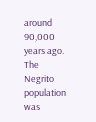around 90,000 years ago. The Negrito population was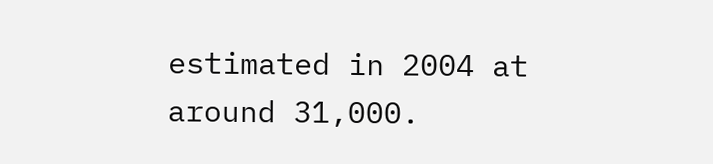estimated in 2004 at around 31,000.